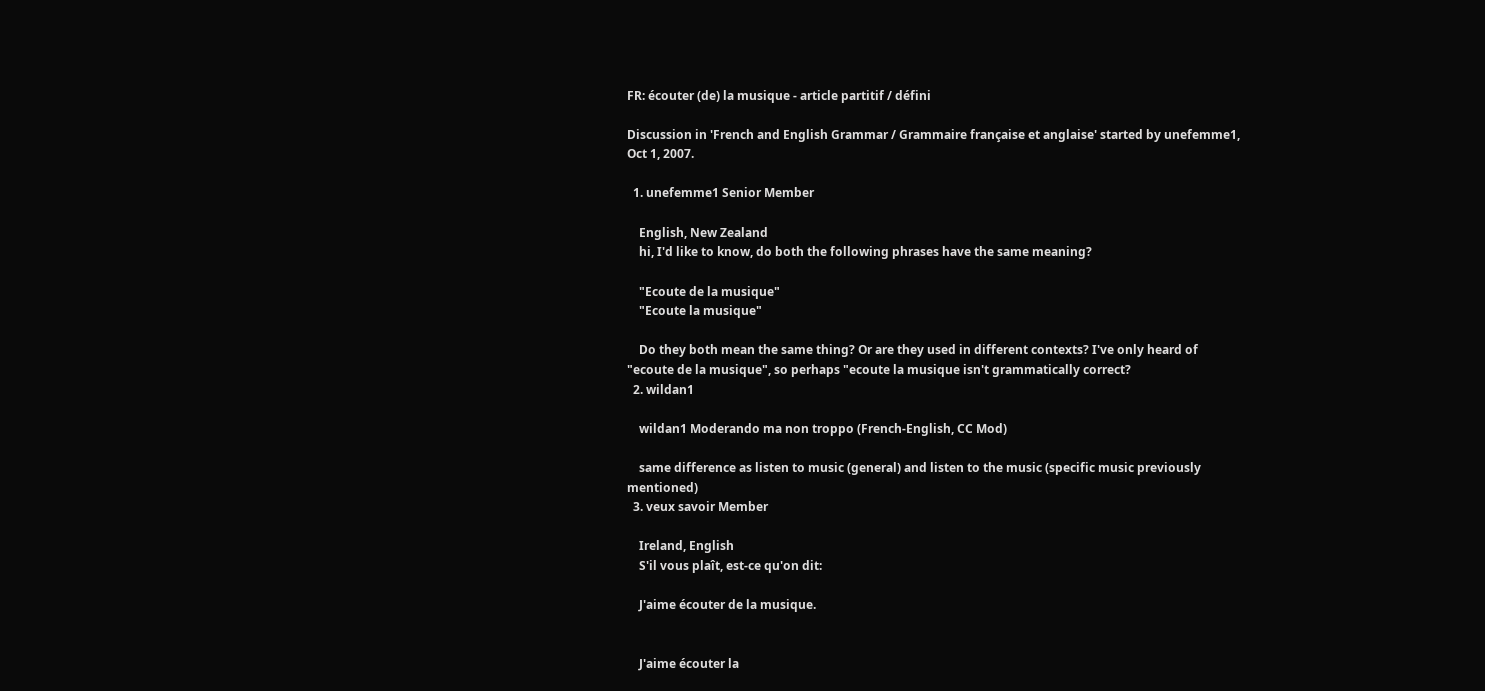FR: écouter (de) la musique - article partitif / défini

Discussion in 'French and English Grammar / Grammaire française et anglaise' started by unefemme1, Oct 1, 2007.

  1. unefemme1 Senior Member

    English, New Zealand
    hi, I'd like to know, do both the following phrases have the same meaning?

    "Ecoute de la musique"
    "Ecoute la musique"

    Do they both mean the same thing? Or are they used in different contexts? I've only heard of "ecoute de la musique", so perhaps "ecoute la musique isn't grammatically correct?
  2. wildan1

    wildan1 Moderando ma non troppo (French-English, CC Mod)

    same difference as listen to music (general) and listen to the music (specific music previously mentioned)
  3. veux savoir Member

    Ireland, English
    S'il vous plaît, est-ce qu'on dit:

    J'aime écouter de la musique.


    J'aime écouter la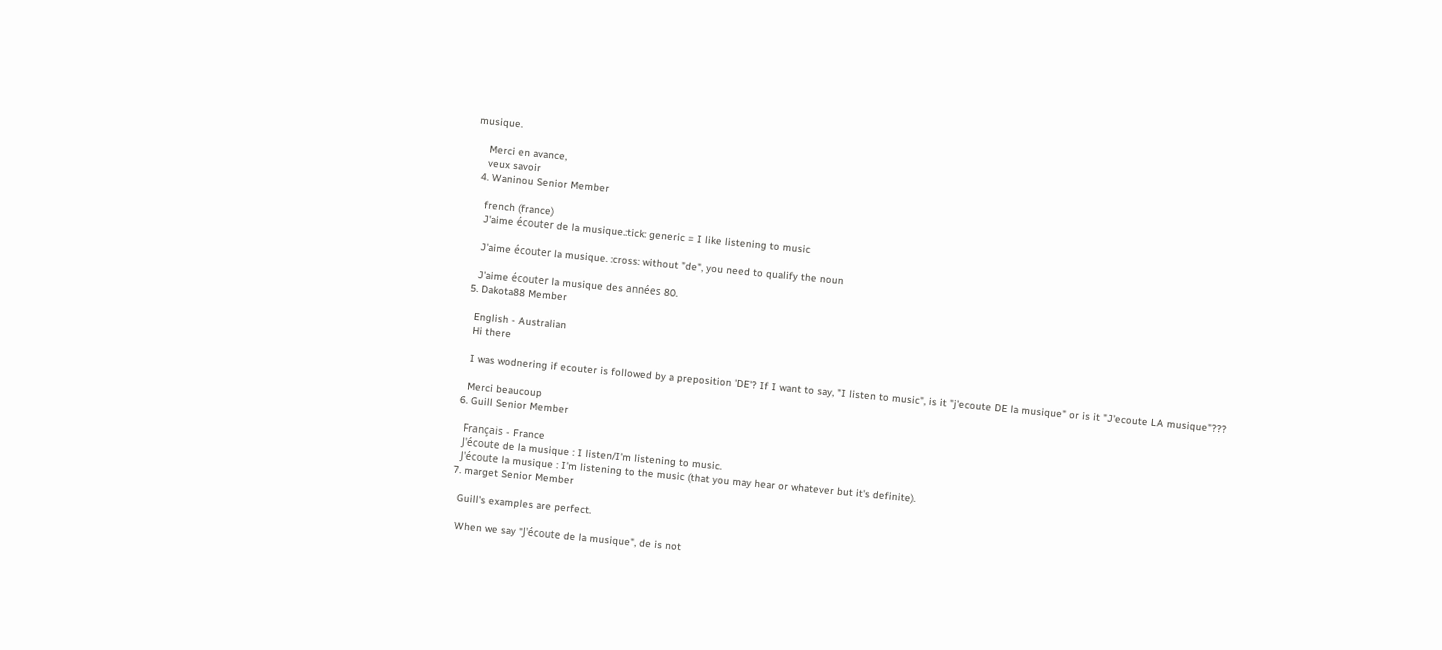musique.

    Merci en avance,
    veux savoir
  4. Waninou Senior Member

    french (france)
    J'aime écouter de la musique.:tick: generic = I like listening to music

    J'aime écouter la musique. :cross: without "de", you need to qualify the noun

    J'aime écouter la musique des années 80.
  5. Dakota88 Member

    English - Australian
    Hi there

    I was wodnering if ecouter is followed by a preposition 'DE'? If I want to say, "I listen to music", is it "j'ecoute DE la musique" or is it "J'ecoute LA musique"???

    Merci beaucoup
  6. Guill Senior Member

    Français - France
    J'écoute de la musique : I listen/I'm listening to music.
    J'écoute la musique : I'm listening to the music (that you may hear or whatever but it's definite).
  7. marget Senior Member

    Guill's examples are perfect.

    When we say "J'écoute de la musique", de is not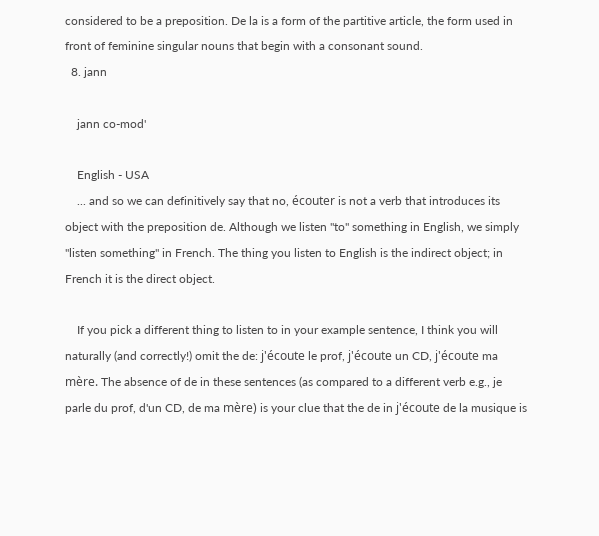considered to be a preposition. De la is a form of the partitive article, the form used in front of feminine singular nouns that begin with a consonant sound.
  8. jann

    jann co-mod'

    English - USA
    ... and so we can definitively say that no, écouter is not a verb that introduces its object with the preposition de. Although we listen "to" something in English, we simply "listen something" in French. The thing you listen to English is the indirect object; in French it is the direct object.

    If you pick a different thing to listen to in your example sentence, I think you will naturally (and correctly!) omit the de: j'écoute le prof, j'écoute un CD, j'écoute ma mère. The absence of de in these sentences (as compared to a different verb e.g., je parle du prof, d'un CD, de ma mère) is your clue that the de in j'écoute de la musique is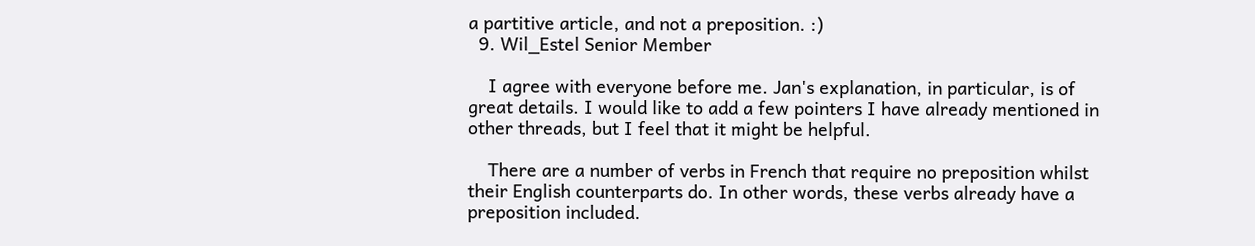a partitive article, and not a preposition. :)
  9. Wil_Estel Senior Member

    I agree with everyone before me. Jan's explanation, in particular, is of great details. I would like to add a few pointers I have already mentioned in other threads, but I feel that it might be helpful.

    There are a number of verbs in French that require no preposition whilst their English counterparts do. In other words, these verbs already have a preposition included.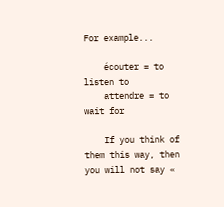For example...

    écouter = to listen to
    attendre = to wait for

    If you think of them this way, then you will not say «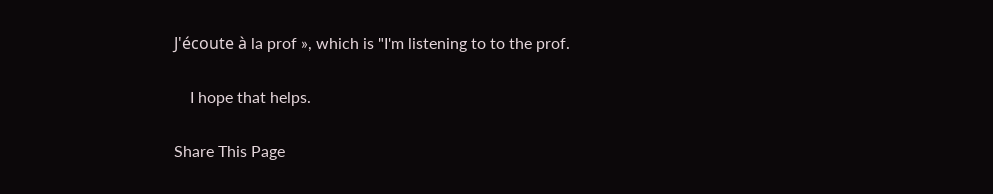J'écoute à la prof », which is "I'm listening to to the prof.

    I hope that helps.

Share This Page